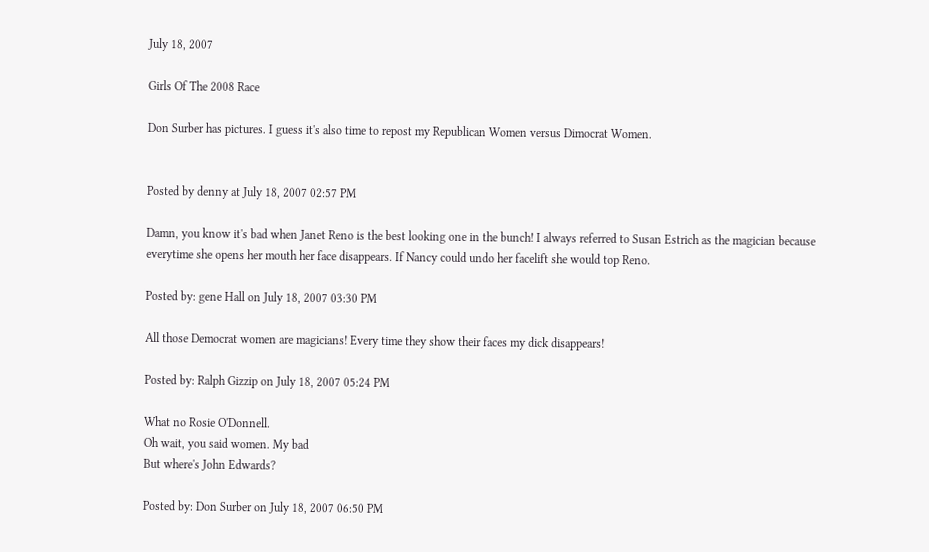July 18, 2007

Girls Of The 2008 Race

Don Surber has pictures. I guess it's also time to repost my Republican Women versus Dimocrat Women.


Posted by denny at July 18, 2007 02:57 PM

Damn, you know it's bad when Janet Reno is the best looking one in the bunch! I always referred to Susan Estrich as the magician because everytime she opens her mouth her face disappears. If Nancy could undo her facelift she would top Reno.

Posted by: gene Hall on July 18, 2007 03:30 PM

All those Democrat women are magicians! Every time they show their faces my dick disappears!

Posted by: Ralph Gizzip on July 18, 2007 05:24 PM

What no Rosie O'Donnell.
Oh wait, you said women. My bad
But where's John Edwards?

Posted by: Don Surber on July 18, 2007 06:50 PM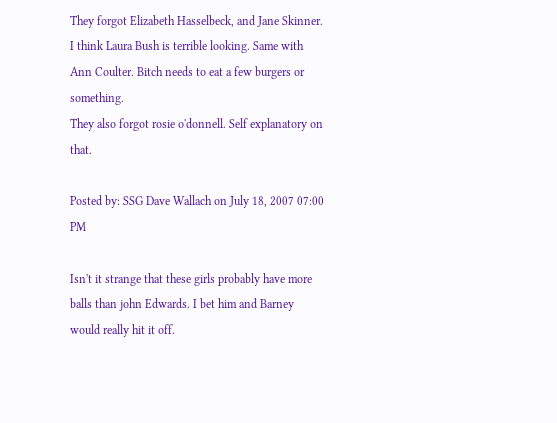They forgot Elizabeth Hasselbeck, and Jane Skinner. I think Laura Bush is terrible looking. Same with Ann Coulter. Bitch needs to eat a few burgers or something.
They also forgot rosie o'donnell. Self explanatory on that.

Posted by: SSG Dave Wallach on July 18, 2007 07:00 PM

Isn't it strange that these girls probably have more balls than john Edwards. I bet him and Barney would really hit it off.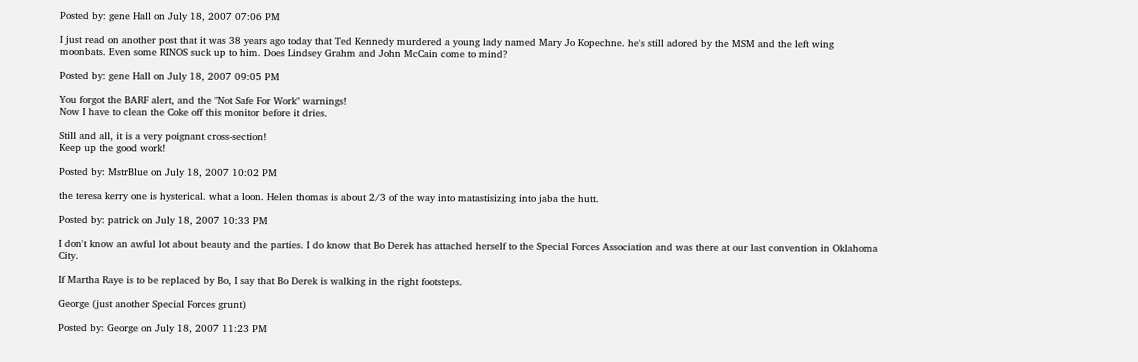Posted by: gene Hall on July 18, 2007 07:06 PM

I just read on another post that it was 38 years ago today that Ted Kennedy murdered a young lady named Mary Jo Kopechne. he's still adored by the MSM and the left wing moonbats. Even some RINOS suck up to him. Does Lindsey Grahm and John McCain come to mind?

Posted by: gene Hall on July 18, 2007 09:05 PM

You forgot the BARF alert, and the "Not Safe For Work" warnings!
Now I have to clean the Coke off this monitor before it dries.

Still and all, it is a very poignant cross-section!
Keep up the good work!

Posted by: MstrBlue on July 18, 2007 10:02 PM

the teresa kerry one is hysterical. what a loon. Helen thomas is about 2/3 of the way into matastisizing into jaba the hutt.

Posted by: patrick on July 18, 2007 10:33 PM

I don't know an awful lot about beauty and the parties. I do know that Bo Derek has attached herself to the Special Forces Association and was there at our last convention in Oklahoma City.

If Martha Raye is to be replaced by Bo, I say that Bo Derek is walking in the right footsteps.

George (just another Special Forces grunt)

Posted by: George on July 18, 2007 11:23 PM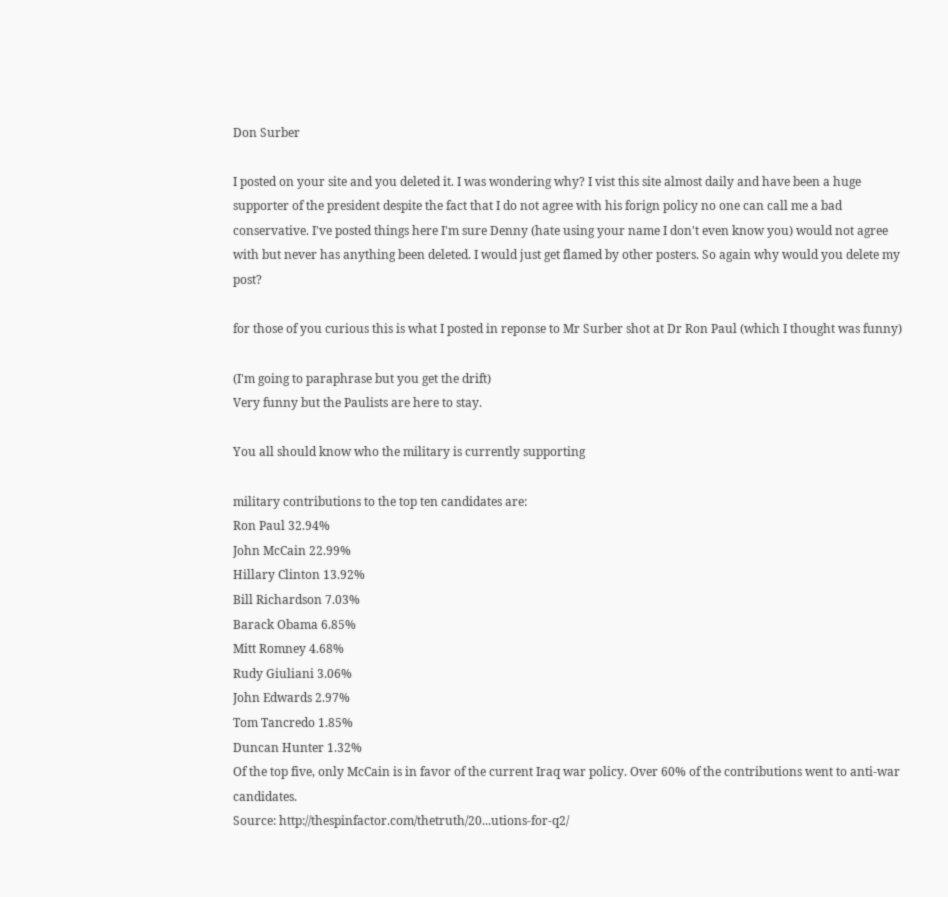Don Surber

I posted on your site and you deleted it. I was wondering why? I vist this site almost daily and have been a huge supporter of the president despite the fact that I do not agree with his forign policy no one can call me a bad conservative. I've posted things here I'm sure Denny (hate using your name I don't even know you) would not agree with but never has anything been deleted. I would just get flamed by other posters. So again why would you delete my post?

for those of you curious this is what I posted in reponse to Mr Surber shot at Dr Ron Paul (which I thought was funny)

(I'm going to paraphrase but you get the drift)
Very funny but the Paulists are here to stay.

You all should know who the military is currently supporting

military contributions to the top ten candidates are:
Ron Paul 32.94%
John McCain 22.99%
Hillary Clinton 13.92%
Bill Richardson 7.03%
Barack Obama 6.85%
Mitt Romney 4.68%
Rudy Giuliani 3.06%
John Edwards 2.97%
Tom Tancredo 1.85%
Duncan Hunter 1.32%
Of the top five, only McCain is in favor of the current Iraq war policy. Over 60% of the contributions went to anti-war candidates.
Source: http://thespinfactor.com/thetruth/20...utions-for-q2/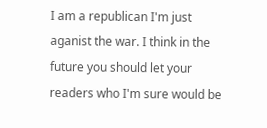I am a republican I'm just aganist the war. I think in the future you should let your readers who I'm sure would be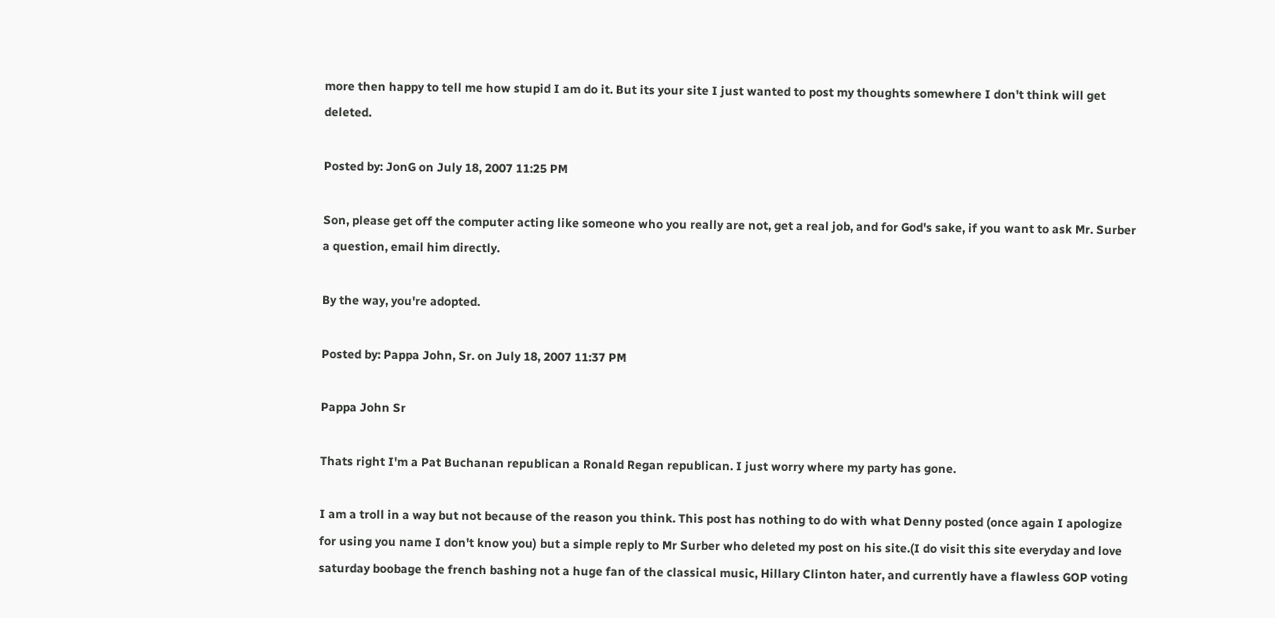more then happy to tell me how stupid I am do it. But its your site I just wanted to post my thoughts somewhere I don't think will get deleted.

Posted by: JonG on July 18, 2007 11:25 PM

Son, please get off the computer acting like someone who you really are not, get a real job, and for God's sake, if you want to ask Mr. Surber a question, email him directly.

By the way, you're adopted.

Posted by: Pappa John, Sr. on July 18, 2007 11:37 PM

Pappa John Sr

Thats right I'm a Pat Buchanan republican a Ronald Regan republican. I just worry where my party has gone.

I am a troll in a way but not because of the reason you think. This post has nothing to do with what Denny posted (once again I apologize for using you name I don't know you) but a simple reply to Mr Surber who deleted my post on his site.(I do visit this site everyday and love saturday boobage the french bashing not a huge fan of the classical music, Hillary Clinton hater, and currently have a flawless GOP voting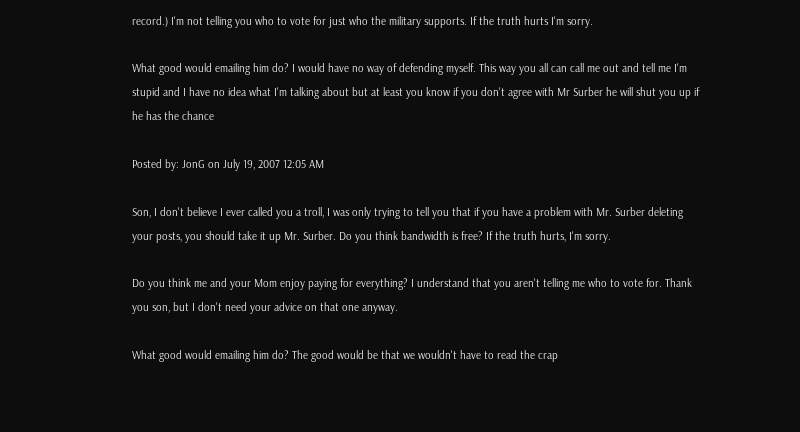record.) I'm not telling you who to vote for just who the military supports. If the truth hurts I'm sorry.

What good would emailing him do? I would have no way of defending myself. This way you all can call me out and tell me I'm stupid and I have no idea what I'm talking about but at least you know if you don't agree with Mr Surber he will shut you up if he has the chance

Posted by: JonG on July 19, 2007 12:05 AM

Son, I don't believe I ever called you a troll, I was only trying to tell you that if you have a problem with Mr. Surber deleting your posts, you should take it up Mr. Surber. Do you think bandwidth is free? If the truth hurts, I'm sorry.

Do you think me and your Mom enjoy paying for everything? I understand that you aren't telling me who to vote for. Thank you son, but I don't need your advice on that one anyway.

What good would emailing him do? The good would be that we wouldn't have to read the crap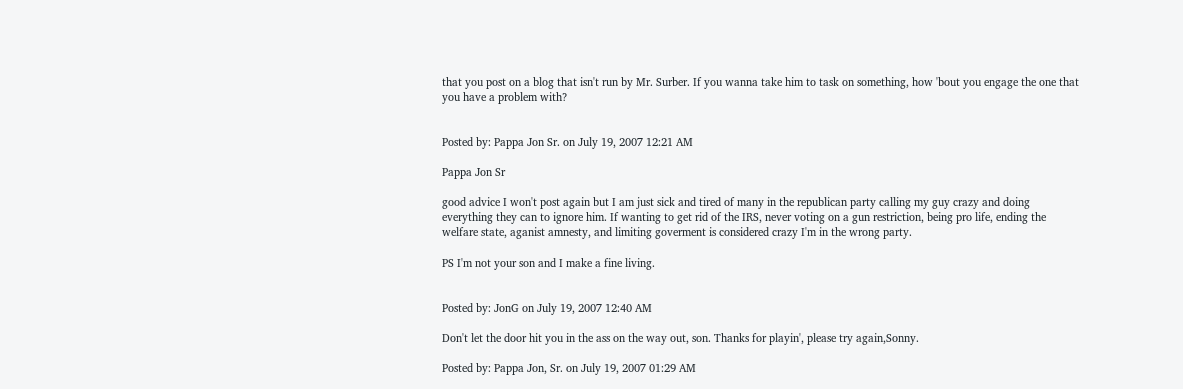that you post on a blog that isn't run by Mr. Surber. If you wanna take him to task on something, how 'bout you engage the one that you have a problem with?


Posted by: Pappa Jon Sr. on July 19, 2007 12:21 AM

Pappa Jon Sr

good advice I won't post again but I am just sick and tired of many in the republican party calling my guy crazy and doing everything they can to ignore him. If wanting to get rid of the IRS, never voting on a gun restriction, being pro life, ending the welfare state, aganist amnesty, and limiting goverment is considered crazy I'm in the wrong party.

PS I'm not your son and I make a fine living.


Posted by: JonG on July 19, 2007 12:40 AM

Don't let the door hit you in the ass on the way out, son. Thanks for playin', please try again,Sonny.

Posted by: Pappa Jon, Sr. on July 19, 2007 01:29 AM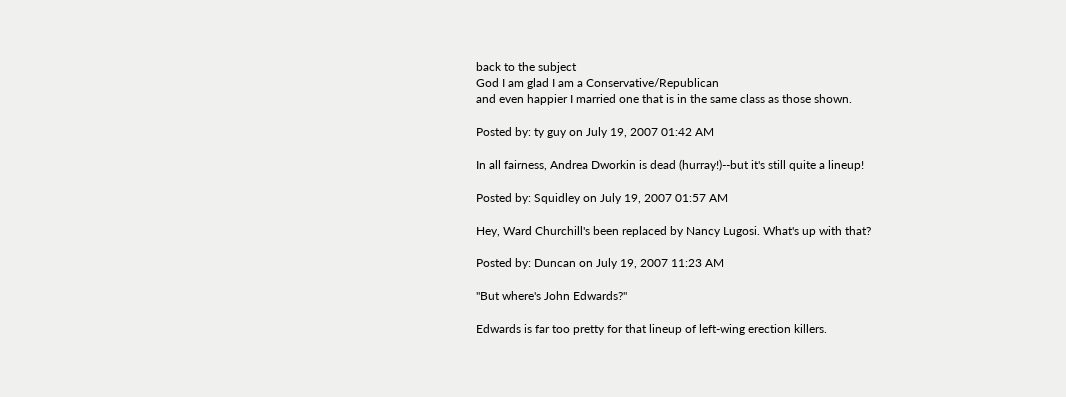back to the subject
God I am glad I am a Conservative/Republican
and even happier I married one that is in the same class as those shown.

Posted by: ty guy on July 19, 2007 01:42 AM

In all fairness, Andrea Dworkin is dead (hurray!)--but it's still quite a lineup!

Posted by: Squidley on July 19, 2007 01:57 AM

Hey, Ward Churchill's been replaced by Nancy Lugosi. What's up with that?

Posted by: Duncan on July 19, 2007 11:23 AM

"But where's John Edwards?"

Edwards is far too pretty for that lineup of left-wing erection killers.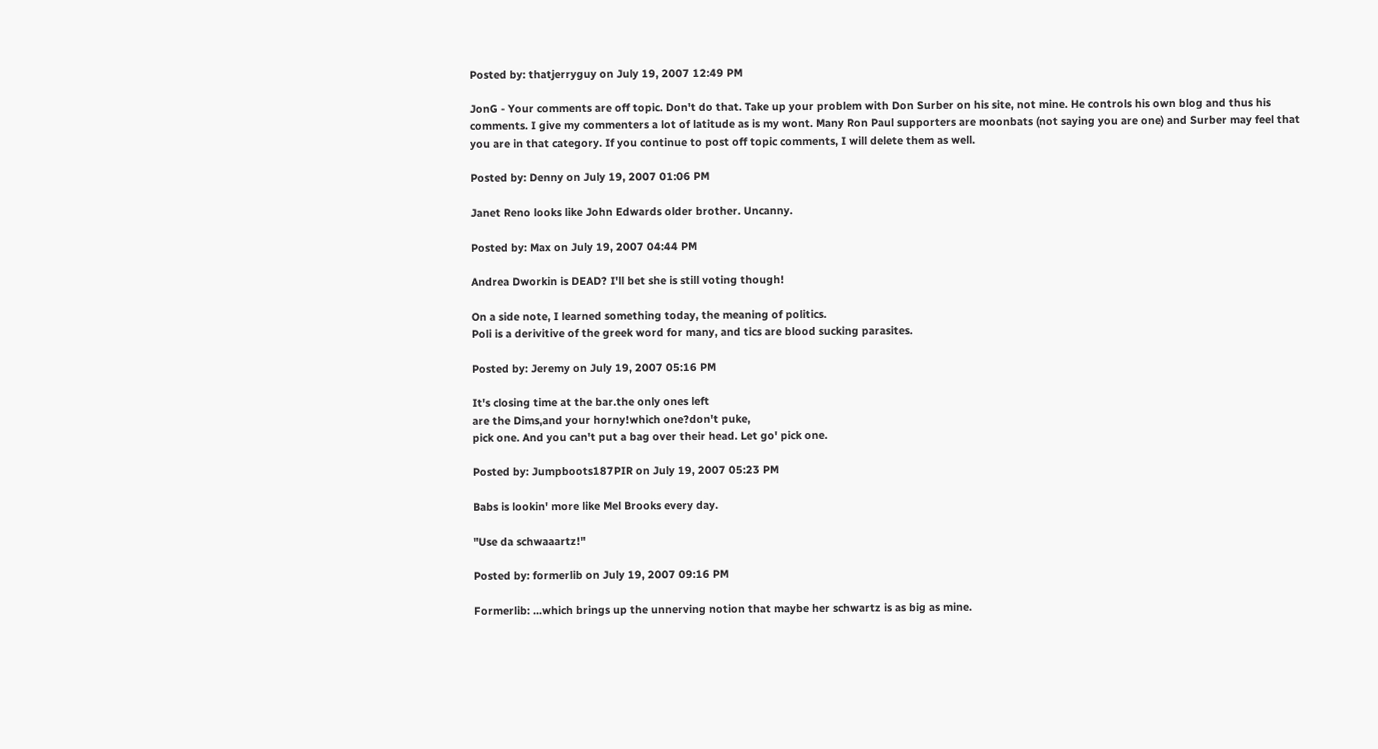Posted by: thatjerryguy on July 19, 2007 12:49 PM

JonG - Your comments are off topic. Don't do that. Take up your problem with Don Surber on his site, not mine. He controls his own blog and thus his comments. I give my commenters a lot of latitude as is my wont. Many Ron Paul supporters are moonbats (not saying you are one) and Surber may feel that you are in that category. If you continue to post off topic comments, I will delete them as well.

Posted by: Denny on July 19, 2007 01:06 PM

Janet Reno looks like John Edwards older brother. Uncanny.

Posted by: Max on July 19, 2007 04:44 PM

Andrea Dworkin is DEAD? I'll bet she is still voting though!

On a side note, I learned something today, the meaning of politics.
Poli is a derivitive of the greek word for many, and tics are blood sucking parasites.

Posted by: Jeremy on July 19, 2007 05:16 PM

It's closing time at the bar.the only ones left
are the Dims,and your horny!which one?don't puke,
pick one. And you can't put a bag over their head. Let go' pick one.

Posted by: Jumpboots187PIR on July 19, 2007 05:23 PM

Babs is lookin' more like Mel Brooks every day.

"Use da schwaaartz!"

Posted by: formerlib on July 19, 2007 09:16 PM

Formerlib: ...which brings up the unnerving notion that maybe her schwartz is as big as mine.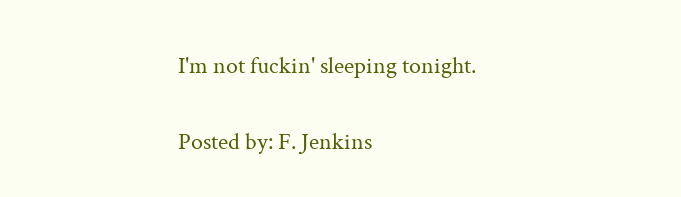I'm not fuckin' sleeping tonight.

Posted by: F. Jenkins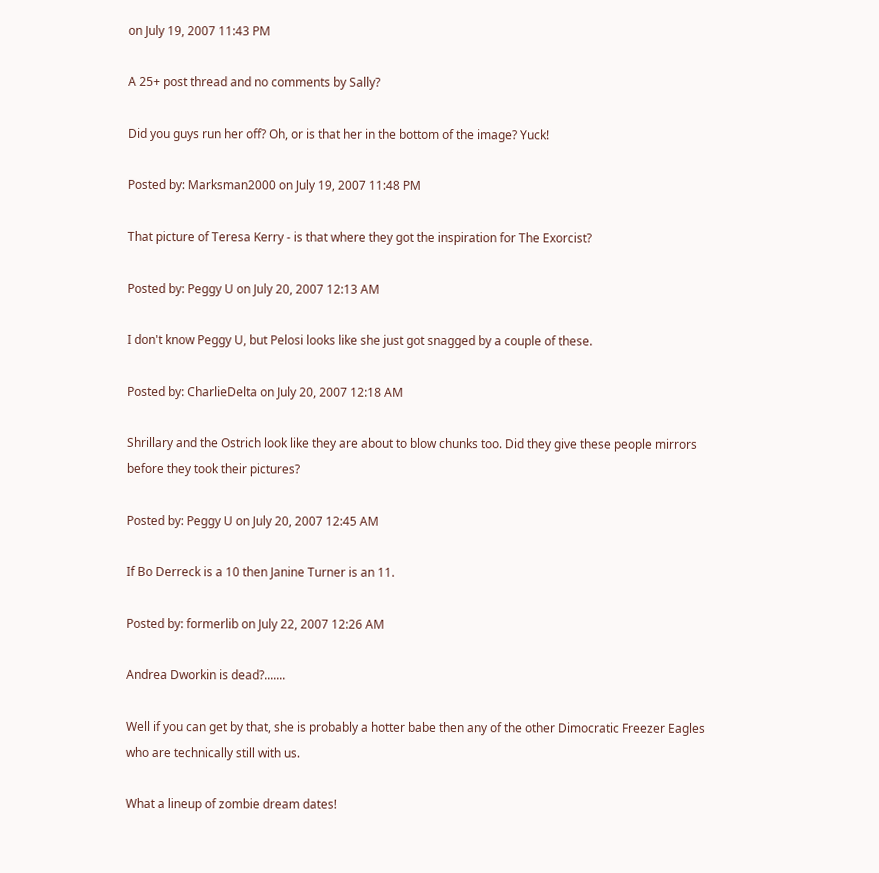on July 19, 2007 11:43 PM

A 25+ post thread and no comments by Sally?

Did you guys run her off? Oh, or is that her in the bottom of the image? Yuck!

Posted by: Marksman2000 on July 19, 2007 11:48 PM

That picture of Teresa Kerry - is that where they got the inspiration for The Exorcist?

Posted by: Peggy U on July 20, 2007 12:13 AM

I don't know Peggy U, but Pelosi looks like she just got snagged by a couple of these.

Posted by: CharlieDelta on July 20, 2007 12:18 AM

Shrillary and the Ostrich look like they are about to blow chunks too. Did they give these people mirrors before they took their pictures?

Posted by: Peggy U on July 20, 2007 12:45 AM

If Bo Derreck is a 10 then Janine Turner is an 11.

Posted by: formerlib on July 22, 2007 12:26 AM

Andrea Dworkin is dead?.......

Well if you can get by that, she is probably a hotter babe then any of the other Dimocratic Freezer Eagles who are technically still with us.

What a lineup of zombie dream dates!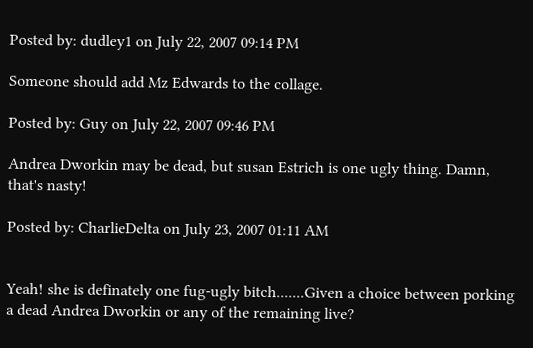Posted by: dudley1 on July 22, 2007 09:14 PM

Someone should add Mz Edwards to the collage.

Posted by: Guy on July 22, 2007 09:46 PM

Andrea Dworkin may be dead, but susan Estrich is one ugly thing. Damn, that's nasty!

Posted by: CharlieDelta on July 23, 2007 01:11 AM


Yeah! she is definately one fug-ugly bitch.......Given a choice between porking a dead Andrea Dworkin or any of the remaining live?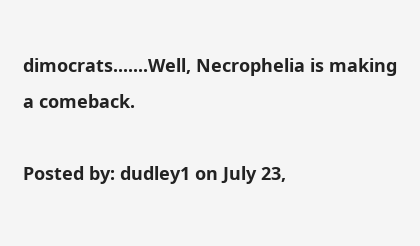dimocrats.......Well, Necrophelia is making a comeback.

Posted by: dudley1 on July 23,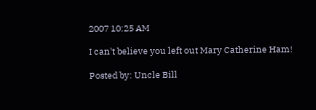2007 10:25 AM

I can't believe you left out Mary Catherine Ham!

Posted by: Uncle Bill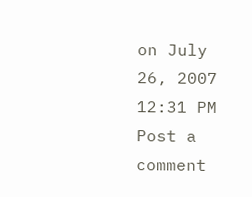on July 26, 2007 12:31 PM
Post a comment